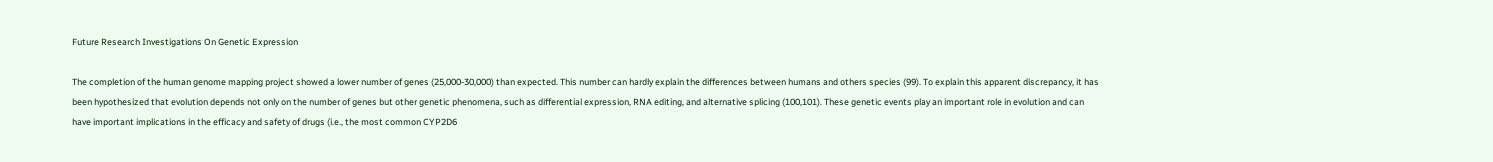Future Research Investigations On Genetic Expression

The completion of the human genome mapping project showed a lower number of genes (25,000-30,000) than expected. This number can hardly explain the differences between humans and others species (99). To explain this apparent discrepancy, it has been hypothesized that evolution depends not only on the number of genes but other genetic phenomena, such as differential expression, RNA editing, and alternative splicing (100,101). These genetic events play an important role in evolution and can have important implications in the efficacy and safety of drugs (i.e., the most common CYP2D6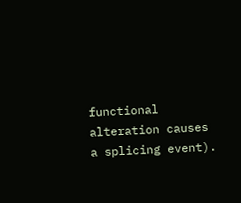functional alteration causes a splicing event).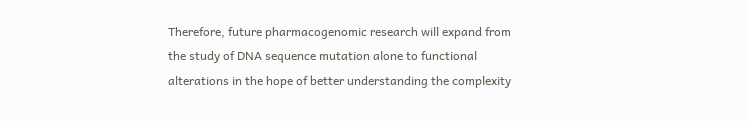Therefore, future pharmacogenomic research will expand from the study of DNA sequence mutation alone to functional alterations in the hope of better understanding the complexity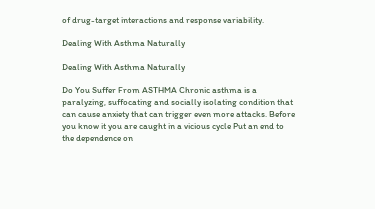of drug-target interactions and response variability.

Dealing With Asthma Naturally

Dealing With Asthma Naturally

Do You Suffer From ASTHMA Chronic asthma is a paralyzing, suffocating and socially isolating condition that can cause anxiety that can trigger even more attacks. Before you know it you are caught in a vicious cycle Put an end to the dependence on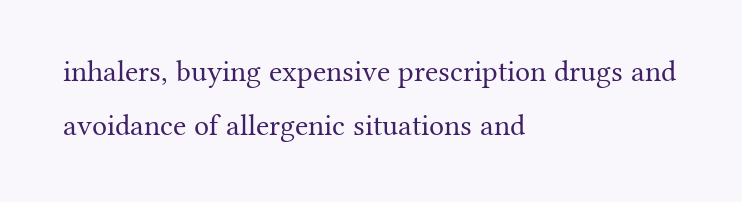inhalers, buying expensive prescription drugs and avoidance of allergenic situations and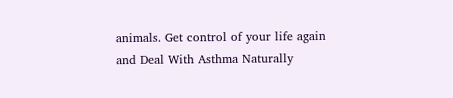animals. Get control of your life again and Deal With Asthma Naturally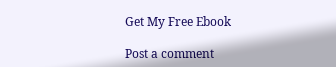Get My Free Ebook

Post a comment